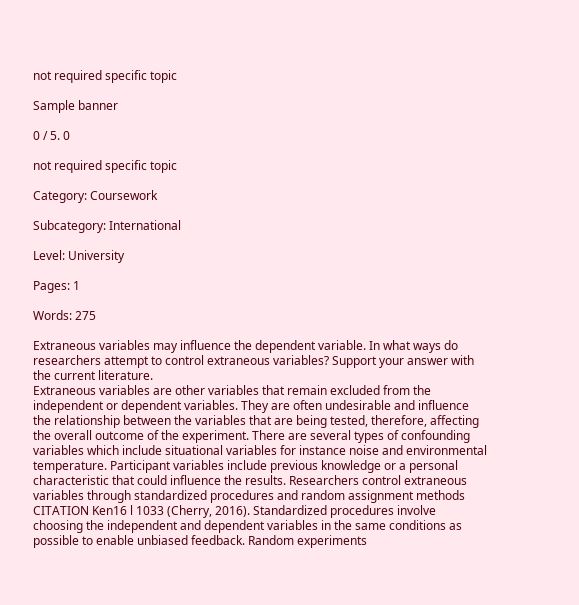not required specific topic

Sample banner

0 / 5. 0

not required specific topic

Category: Coursework

Subcategory: International

Level: University

Pages: 1

Words: 275

Extraneous variables may influence the dependent variable. In what ways do researchers attempt to control extraneous variables? Support your answer with the current literature.
Extraneous variables are other variables that remain excluded from the independent or dependent variables. They are often undesirable and influence the relationship between the variables that are being tested, therefore, affecting the overall outcome of the experiment. There are several types of confounding variables which include situational variables for instance noise and environmental temperature. Participant variables include previous knowledge or a personal characteristic that could influence the results. Researchers control extraneous variables through standardized procedures and random assignment methods CITATION Ken16 l 1033 (Cherry, 2016). Standardized procedures involve choosing the independent and dependent variables in the same conditions as possible to enable unbiased feedback. Random experiments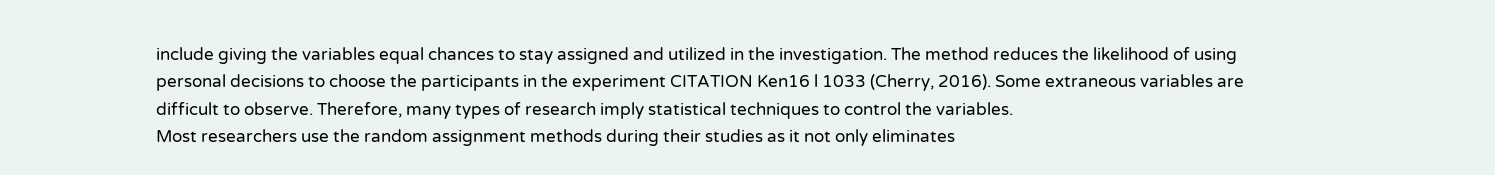include giving the variables equal chances to stay assigned and utilized in the investigation. The method reduces the likelihood of using personal decisions to choose the participants in the experiment CITATION Ken16 l 1033 (Cherry, 2016). Some extraneous variables are difficult to observe. Therefore, many types of research imply statistical techniques to control the variables.
Most researchers use the random assignment methods during their studies as it not only eliminates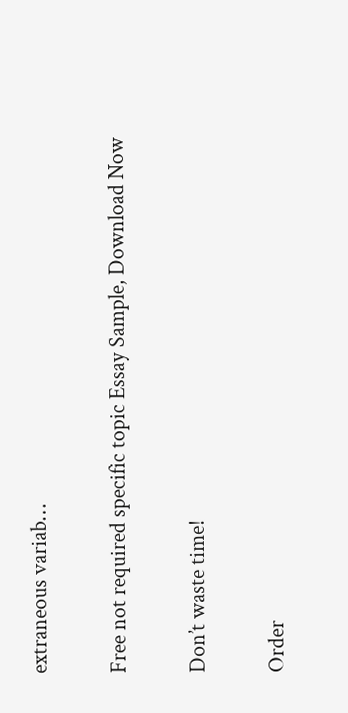extraneous variab…

Free not required specific topic Essay Sample, Download Now

Don’t waste time!

Order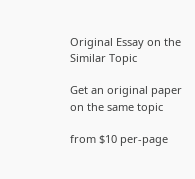Original Essay on the Similar Topic

Get an original paper on the same topic

from $10 per-page